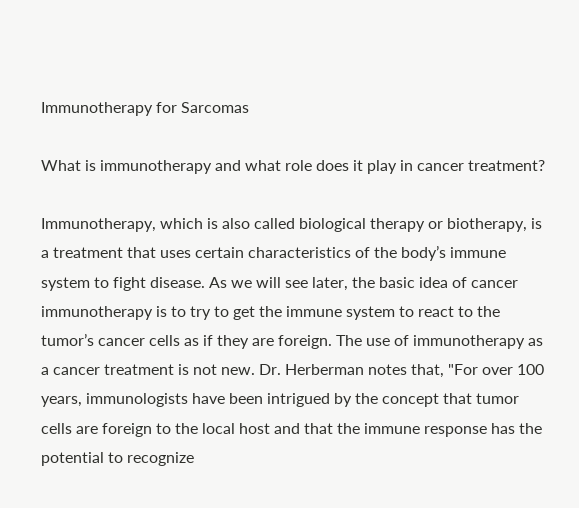Immunotherapy for Sarcomas

What is immunotherapy and what role does it play in cancer treatment?

Immunotherapy, which is also called biological therapy or biotherapy, is a treatment that uses certain characteristics of the body’s immune system to fight disease. As we will see later, the basic idea of cancer immunotherapy is to try to get the immune system to react to the tumor’s cancer cells as if they are foreign. The use of immunotherapy as a cancer treatment is not new. Dr. Herberman notes that, "For over 100 years, immunologists have been intrigued by the concept that tumor cells are foreign to the local host and that the immune response has the potential to recognize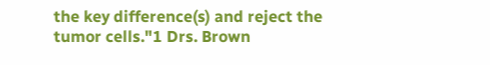the key difference(s) and reject the tumor cells."1 Drs. Brown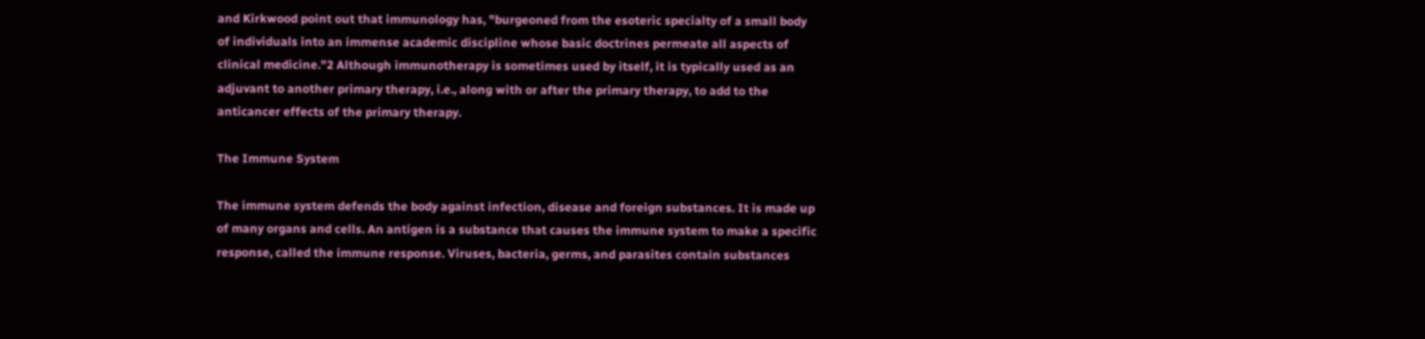and Kirkwood point out that immunology has, "burgeoned from the esoteric specialty of a small body of individuals into an immense academic discipline whose basic doctrines permeate all aspects of clinical medicine."2 Although immunotherapy is sometimes used by itself, it is typically used as an adjuvant to another primary therapy, i.e., along with or after the primary therapy, to add to the anticancer effects of the primary therapy.

The Immune System

The immune system defends the body against infection, disease and foreign substances. It is made up of many organs and cells. An antigen is a substance that causes the immune system to make a specific response, called the immune response. Viruses, bacteria, germs, and parasites contain substances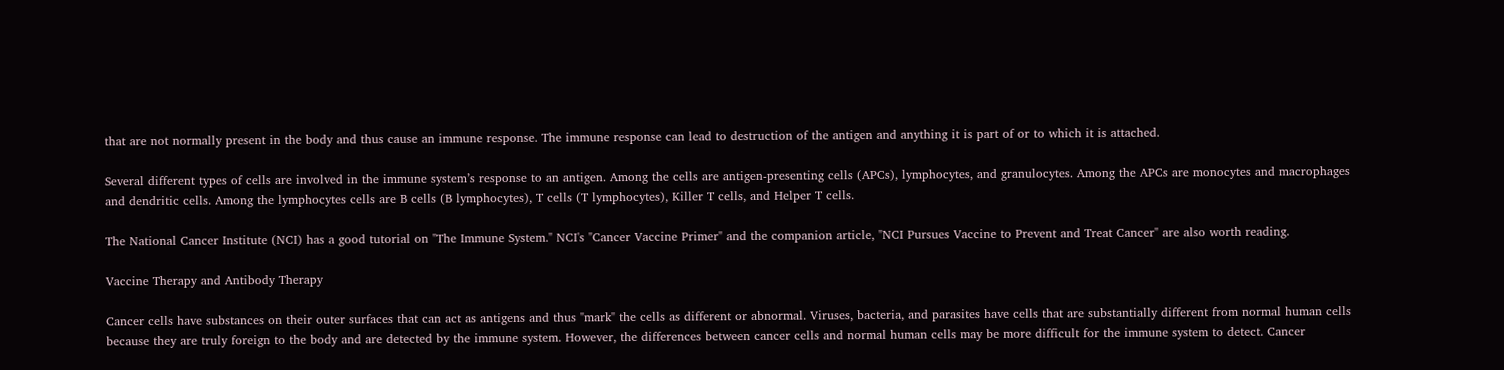that are not normally present in the body and thus cause an immune response. The immune response can lead to destruction of the antigen and anything it is part of or to which it is attached.

Several different types of cells are involved in the immune system’s response to an antigen. Among the cells are antigen-presenting cells (APCs), lymphocytes, and granulocytes. Among the APCs are monocytes and macrophages and dendritic cells. Among the lymphocytes cells are B cells (B lymphocytes), T cells (T lymphocytes), Killer T cells, and Helper T cells.

The National Cancer Institute (NCI) has a good tutorial on "The Immune System." NCI's "Cancer Vaccine Primer" and the companion article, "NCI Pursues Vaccine to Prevent and Treat Cancer" are also worth reading.

Vaccine Therapy and Antibody Therapy

Cancer cells have substances on their outer surfaces that can act as antigens and thus "mark" the cells as different or abnormal. Viruses, bacteria, and parasites have cells that are substantially different from normal human cells because they are truly foreign to the body and are detected by the immune system. However, the differences between cancer cells and normal human cells may be more difficult for the immune system to detect. Cancer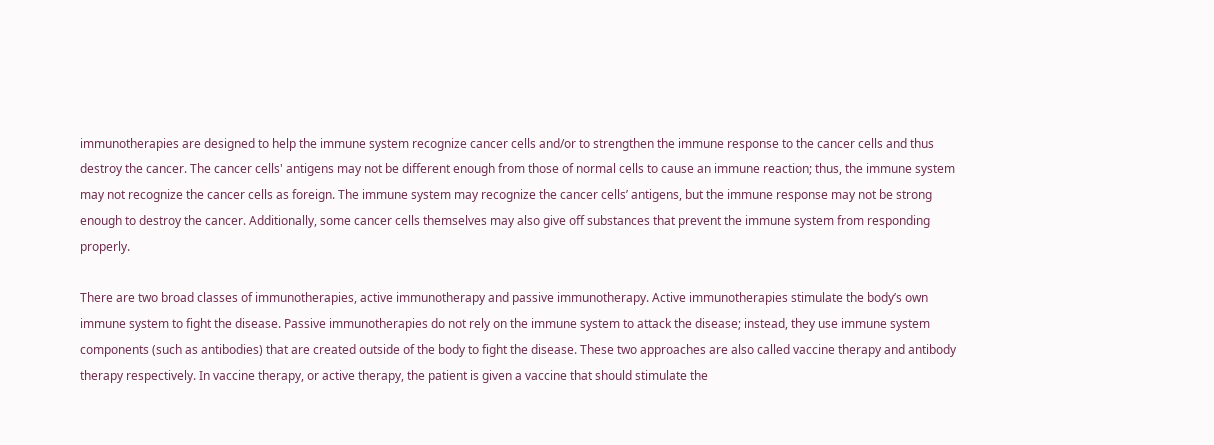immunotherapies are designed to help the immune system recognize cancer cells and/or to strengthen the immune response to the cancer cells and thus destroy the cancer. The cancer cells' antigens may not be different enough from those of normal cells to cause an immune reaction; thus, the immune system may not recognize the cancer cells as foreign. The immune system may recognize the cancer cells’ antigens, but the immune response may not be strong enough to destroy the cancer. Additionally, some cancer cells themselves may also give off substances that prevent the immune system from responding properly.

There are two broad classes of immunotherapies, active immunotherapy and passive immunotherapy. Active immunotherapies stimulate the body’s own immune system to fight the disease. Passive immunotherapies do not rely on the immune system to attack the disease; instead, they use immune system components (such as antibodies) that are created outside of the body to fight the disease. These two approaches are also called vaccine therapy and antibody therapy respectively. In vaccine therapy, or active therapy, the patient is given a vaccine that should stimulate the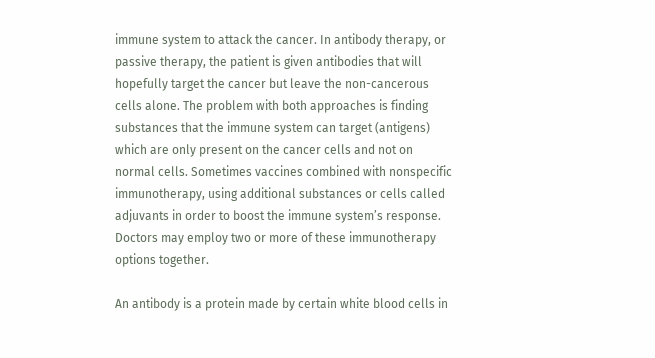immune system to attack the cancer. In antibody therapy, or passive therapy, the patient is given antibodies that will hopefully target the cancer but leave the non-cancerous cells alone. The problem with both approaches is finding substances that the immune system can target (antigens) which are only present on the cancer cells and not on normal cells. Sometimes vaccines combined with nonspecific immunotherapy, using additional substances or cells called adjuvants in order to boost the immune system’s response. Doctors may employ two or more of these immunotherapy options together.

An antibody is a protein made by certain white blood cells in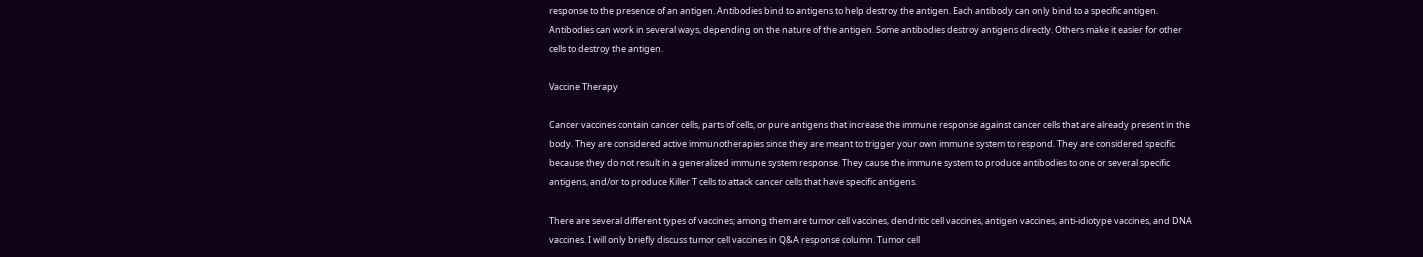response to the presence of an antigen. Antibodies bind to antigens to help destroy the antigen. Each antibody can only bind to a specific antigen. Antibodies can work in several ways, depending on the nature of the antigen. Some antibodies destroy antigens directly. Others make it easier for other cells to destroy the antigen.

Vaccine Therapy

Cancer vaccines contain cancer cells, parts of cells, or pure antigens that increase the immune response against cancer cells that are already present in the body. They are considered active immunotherapies since they are meant to trigger your own immune system to respond. They are considered specific because they do not result in a generalized immune system response. They cause the immune system to produce antibodies to one or several specific antigens, and/or to produce Killer T cells to attack cancer cells that have specific antigens.

There are several different types of vaccines; among them are tumor cell vaccines, dendritic cell vaccines, antigen vaccines, anti-idiotype vaccines, and DNA vaccines. I will only briefly discuss tumor cell vaccines in Q&A response column. Tumor cell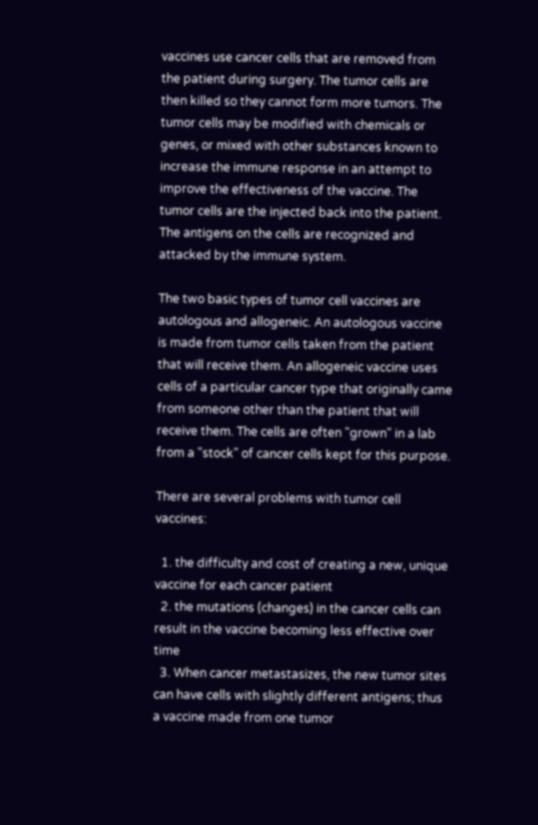vaccines use cancer cells that are removed from the patient during surgery. The tumor cells are then killed so they cannot form more tumors. The tumor cells may be modified with chemicals or genes, or mixed with other substances known to increase the immune response in an attempt to improve the effectiveness of the vaccine. The tumor cells are the injected back into the patient. The antigens on the cells are recognized and attacked by the immune system.

The two basic types of tumor cell vaccines are autologous and allogeneic. An autologous vaccine is made from tumor cells taken from the patient that will receive them. An allogeneic vaccine uses cells of a particular cancer type that originally came from someone other than the patient that will receive them. The cells are often "grown" in a lab from a "stock" of cancer cells kept for this purpose.

There are several problems with tumor cell vaccines:

  1. the difficulty and cost of creating a new, unique vaccine for each cancer patient
  2. the mutations (changes) in the cancer cells can result in the vaccine becoming less effective over time
  3. When cancer metastasizes, the new tumor sites can have cells with slightly different antigens; thus a vaccine made from one tumor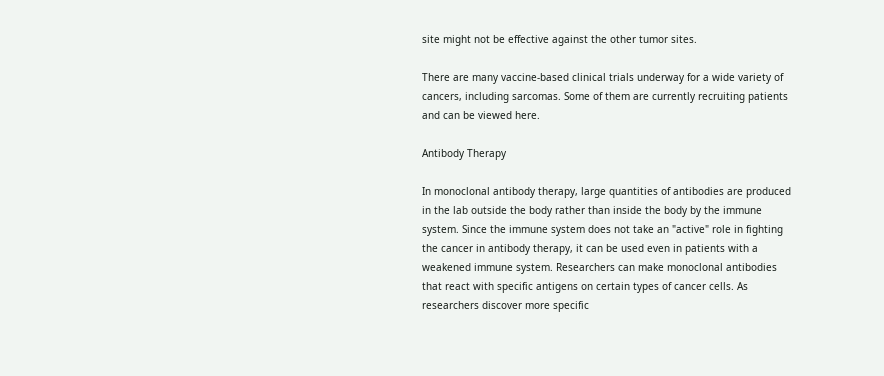site might not be effective against the other tumor sites.

There are many vaccine-based clinical trials underway for a wide variety of cancers, including sarcomas. Some of them are currently recruiting patients and can be viewed here.

Antibody Therapy

In monoclonal antibody therapy, large quantities of antibodies are produced in the lab outside the body rather than inside the body by the immune system. Since the immune system does not take an "active" role in fighting the cancer in antibody therapy, it can be used even in patients with a weakened immune system. Researchers can make monoclonal antibodies that react with specific antigens on certain types of cancer cells. As researchers discover more specific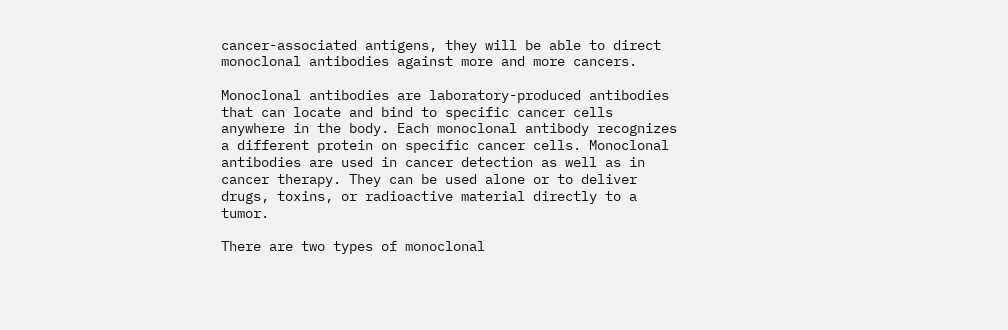cancer-associated antigens, they will be able to direct monoclonal antibodies against more and more cancers.

Monoclonal antibodies are laboratory-produced antibodies that can locate and bind to specific cancer cells anywhere in the body. Each monoclonal antibody recognizes a different protein on specific cancer cells. Monoclonal antibodies are used in cancer detection as well as in cancer therapy. They can be used alone or to deliver drugs, toxins, or radioactive material directly to a tumor.

There are two types of monoclonal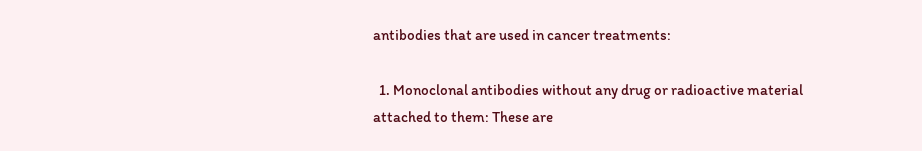antibodies that are used in cancer treatments:

  1. Monoclonal antibodies without any drug or radioactive material attached to them: These are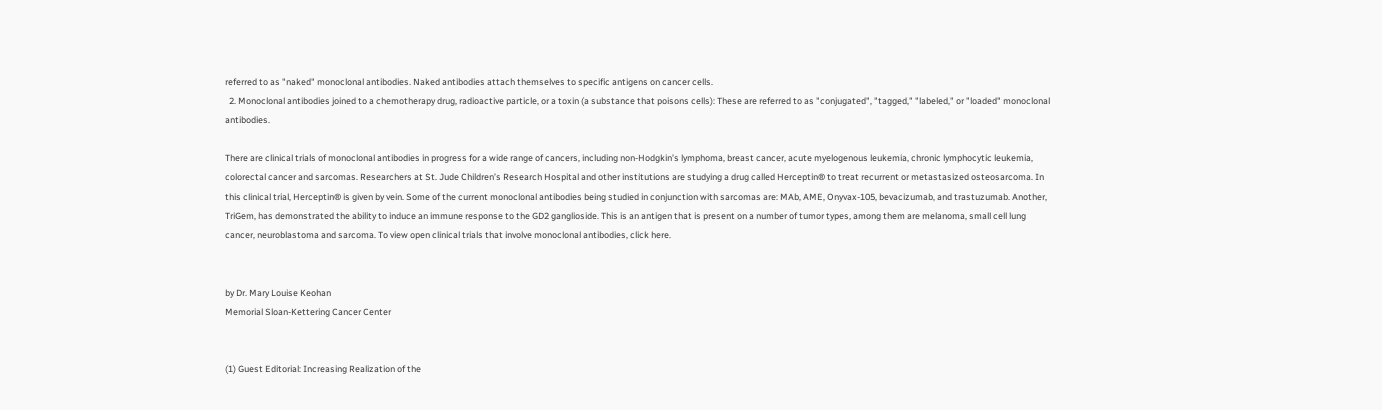referred to as "naked" monoclonal antibodies. Naked antibodies attach themselves to specific antigens on cancer cells.
  2. Monoclonal antibodies joined to a chemotherapy drug, radioactive particle, or a toxin (a substance that poisons cells): These are referred to as "conjugated", "tagged," "labeled," or "loaded" monoclonal antibodies.

There are clinical trials of monoclonal antibodies in progress for a wide range of cancers, including non-Hodgkin’s lymphoma, breast cancer, acute myelogenous leukemia, chronic lymphocytic leukemia, colorectal cancer and sarcomas. Researchers at St. Jude Children’s Research Hospital and other institutions are studying a drug called Herceptin® to treat recurrent or metastasized osteosarcoma. In this clinical trial, Herceptin® is given by vein. Some of the current monoclonal antibodies being studied in conjunction with sarcomas are: MAb, AME, Onyvax-105, bevacizumab, and trastuzumab. Another, TriGem, has demonstrated the ability to induce an immune response to the GD2 ganglioside. This is an antigen that is present on a number of tumor types, among them are melanoma, small cell lung cancer, neuroblastoma and sarcoma. To view open clinical trials that involve monoclonal antibodies, click here.


by Dr. Mary Louise Keohan
Memorial Sloan-Kettering Cancer Center


(1) Guest Editorial: Increasing Realization of the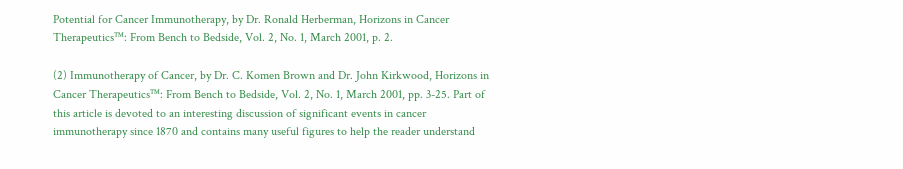Potential for Cancer Immunotherapy, by Dr. Ronald Herberman, Horizons in Cancer Therapeutics™: From Bench to Bedside, Vol. 2, No. 1, March 2001, p. 2.

(2) Immunotherapy of Cancer, by Dr. C. Komen Brown and Dr. John Kirkwood, Horizons in Cancer Therapeutics™: From Bench to Bedside, Vol. 2, No. 1, March 2001, pp. 3-25. Part of this article is devoted to an interesting discussion of significant events in cancer immunotherapy since 1870 and contains many useful figures to help the reader understand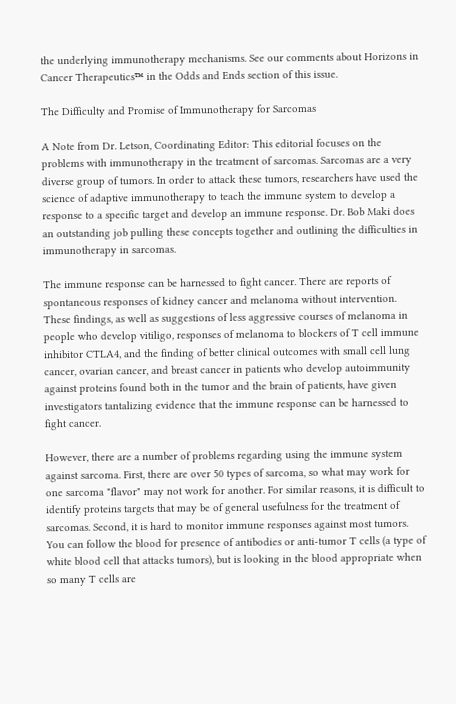the underlying immunotherapy mechanisms. See our comments about Horizons in Cancer Therapeutics™ in the Odds and Ends section of this issue.

The Difficulty and Promise of Immunotherapy for Sarcomas

A Note from Dr. Letson, Coordinating Editor: This editorial focuses on the problems with immunotherapy in the treatment of sarcomas. Sarcomas are a very diverse group of tumors. In order to attack these tumors, researchers have used the science of adaptive immunotherapy to teach the immune system to develop a response to a specific target and develop an immune response. Dr. Bob Maki does an outstanding job pulling these concepts together and outlining the difficulties in immunotherapy in sarcomas.

The immune response can be harnessed to fight cancer. There are reports of spontaneous responses of kidney cancer and melanoma without intervention. These findings, as well as suggestions of less aggressive courses of melanoma in people who develop vitiligo, responses of melanoma to blockers of T cell immune inhibitor CTLA4, and the finding of better clinical outcomes with small cell lung cancer, ovarian cancer, and breast cancer in patients who develop autoimmunity against proteins found both in the tumor and the brain of patients, have given investigators tantalizing evidence that the immune response can be harnessed to fight cancer.

However, there are a number of problems regarding using the immune system against sarcoma. First, there are over 50 types of sarcoma, so what may work for one sarcoma "flavor" may not work for another. For similar reasons, it is difficult to identify proteins targets that may be of general usefulness for the treatment of sarcomas. Second, it is hard to monitor immune responses against most tumors. You can follow the blood for presence of antibodies or anti-tumor T cells (a type of white blood cell that attacks tumors), but is looking in the blood appropriate when so many T cells are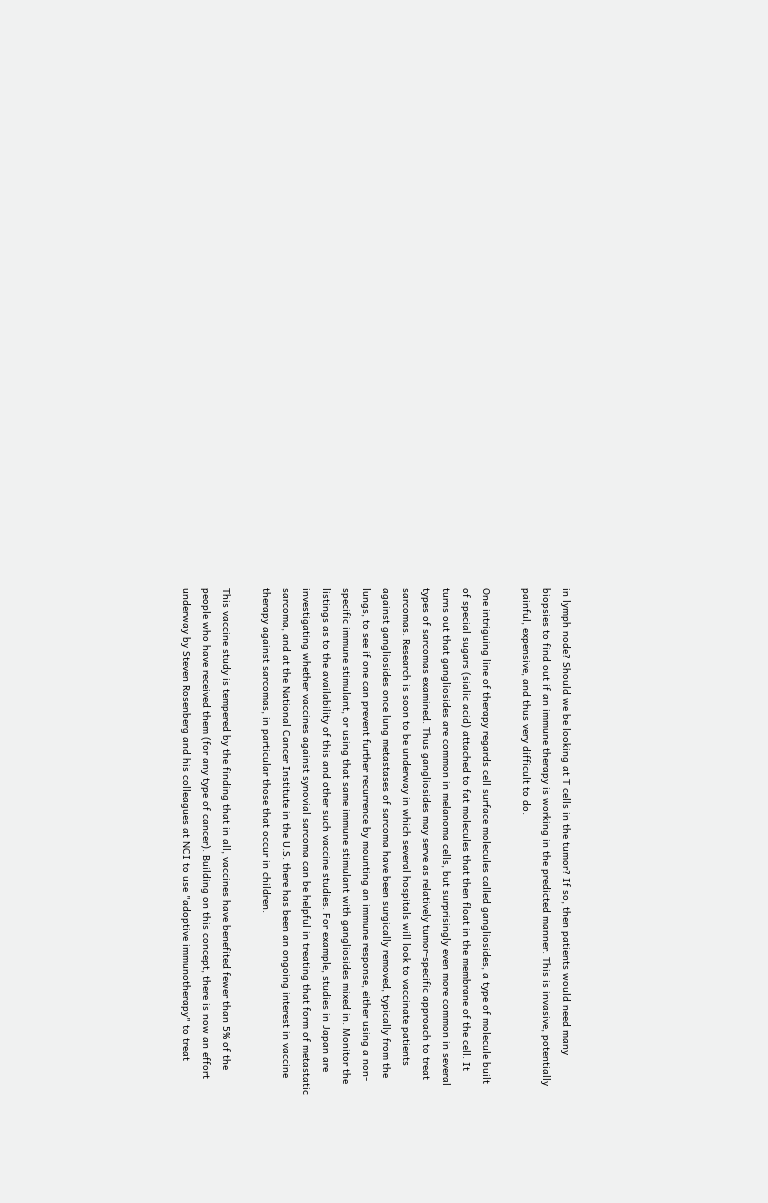in lymph node? Should we be looking at T cells in the tumor? If so, then patients would need many biopsies to find out if an immune therapy is working in the predicted manner. This is invasive, potentially painful, expensive, and thus very difficult to do.

One intriguing line of therapy regards cell surface molecules called gangliosides, a type of molecule built of special sugars (sialic acid) attached to fat molecules that then float in the membrane of the cell. It turns out that gangliosides are common in melanoma cells, but surprisingly even more common in several types of sarcomas examined. Thus gangliosides may serve as relatively tumor-specific approach to treat sarcomas. Research is soon to be underway in which several hospitals will look to vaccinate patients against gangliosides once lung metastases of sarcoma have been surgically removed, typically from the lungs, to see if one can prevent further recurrence by mounting an immune response, either using a non-specific immune stimulant, or using that same immune stimulant with gangliosides mixed in. Monitor the listings as to the availability of this and other such vaccine studies. For example, studies in Japan are investigating whether vaccines against synovial sarcoma can be helpful in treating that form of metastatic sarcoma, and at the National Cancer Institute in the U.S. there has been an ongoing interest in vaccine therapy against sarcomas, in particular those that occur in children.

This vaccine study is tempered by the finding that in all, vaccines have benefited fewer than 5% of the people who have received them (for any type of cancer). Building on this concept, there is now an effort underway by Steven Rosenberg and his colleagues at NCI to use "adoptive immunotherapy" to treat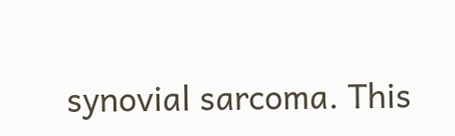synovial sarcoma. This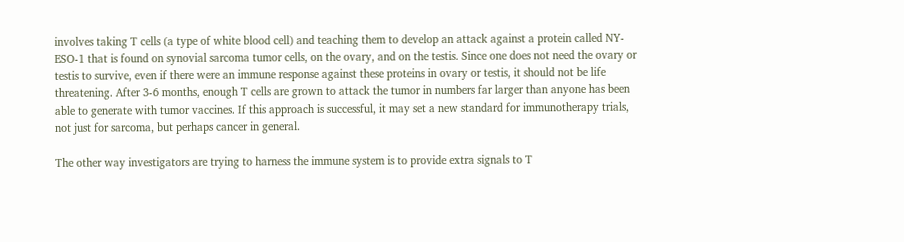involves taking T cells (a type of white blood cell) and teaching them to develop an attack against a protein called NY-ESO-1 that is found on synovial sarcoma tumor cells, on the ovary, and on the testis. Since one does not need the ovary or testis to survive, even if there were an immune response against these proteins in ovary or testis, it should not be life threatening. After 3-6 months, enough T cells are grown to attack the tumor in numbers far larger than anyone has been able to generate with tumor vaccines. If this approach is successful, it may set a new standard for immunotherapy trials, not just for sarcoma, but perhaps cancer in general.

The other way investigators are trying to harness the immune system is to provide extra signals to T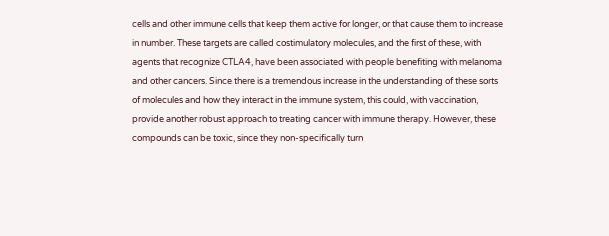cells and other immune cells that keep them active for longer, or that cause them to increase in number. These targets are called costimulatory molecules, and the first of these, with agents that recognize CTLA4, have been associated with people benefiting with melanoma and other cancers. Since there is a tremendous increase in the understanding of these sorts of molecules and how they interact in the immune system, this could, with vaccination, provide another robust approach to treating cancer with immune therapy. However, these compounds can be toxic, since they non-specifically turn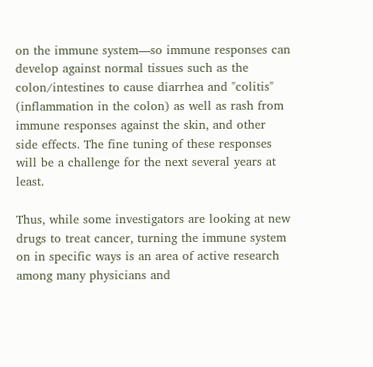on the immune system—so immune responses can develop against normal tissues such as the colon/intestines to cause diarrhea and "colitis" (inflammation in the colon) as well as rash from immune responses against the skin, and other side effects. The fine tuning of these responses will be a challenge for the next several years at least.

Thus, while some investigators are looking at new drugs to treat cancer, turning the immune system on in specific ways is an area of active research among many physicians and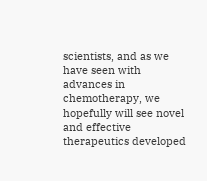scientists, and as we have seen with advances in chemotherapy, we hopefully will see novel and effective therapeutics developed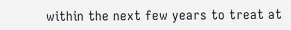within the next few years to treat at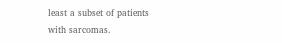least a subset of patients with sarcomas.